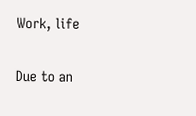Work, life

Due to an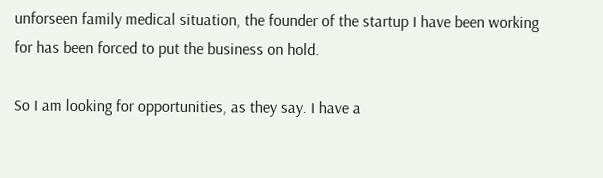unforseen family medical situation, the founder of the startup I have been working for has been forced to put the business on hold.

So I am looking for opportunities, as they say. I have a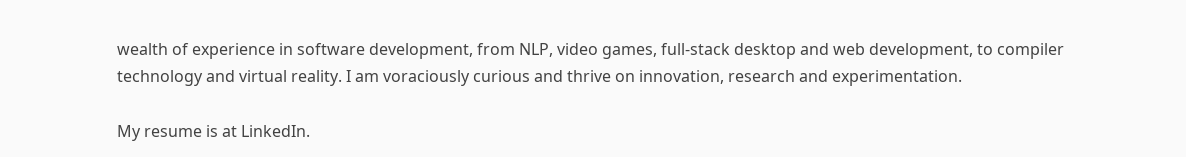wealth of experience in software development, from NLP, video games, full-stack desktop and web development, to compiler technology and virtual reality. I am voraciously curious and thrive on innovation, research and experimentation.

My resume is at LinkedIn.